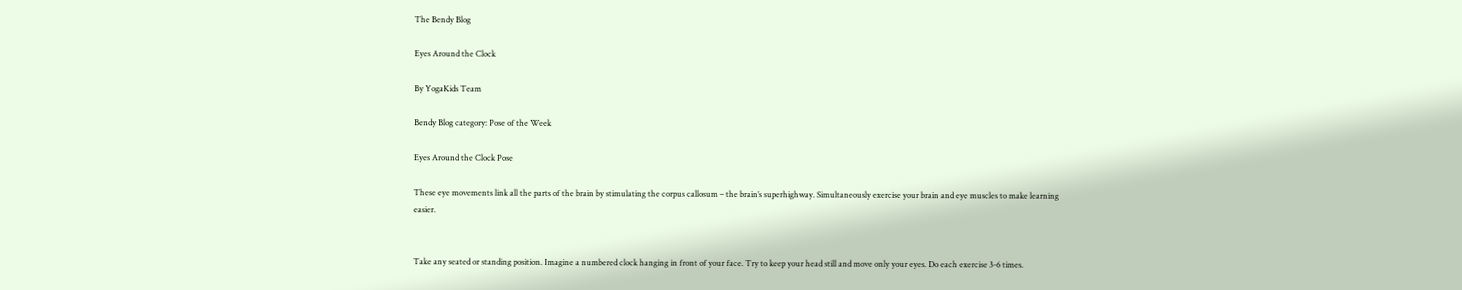The Bendy Blog

Eyes Around the Clock

By YogaKids Team

Bendy Blog category: Pose of the Week

Eyes Around the Clock Pose

These eye movements link all the parts of the brain by stimulating the corpus callosum – the brain’s superhighway. Simultaneously exercise your brain and eye muscles to make learning easier.


Take any seated or standing position. Imagine a numbered clock hanging in front of your face. Try to keep your head still and move only your eyes. Do each exercise 3-6 times.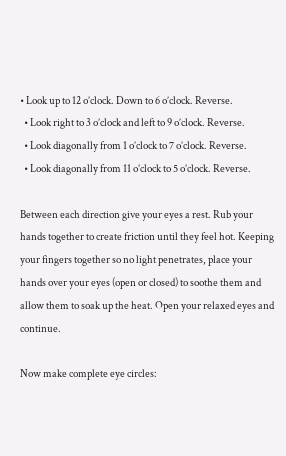• Look up to 12 o’clock. Down to 6 o’clock. Reverse.
  • Look right to 3 o’clock and left to 9 o’clock. Reverse.
  • Look diagonally from 1 o’clock to 7 o’clock. Reverse.
  • Look diagonally from 11 o’clock to 5 o’clock. Reverse.

Between each direction give your eyes a rest. Rub your hands together to create friction until they feel hot. Keeping your fingers together so no light penetrates, place your hands over your eyes (open or closed) to soothe them and allow them to soak up the heat. Open your relaxed eyes and continue.

Now make complete eye circles: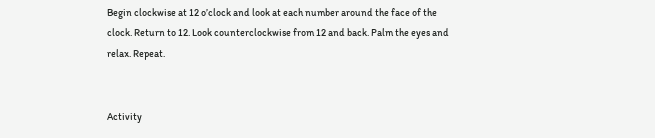Begin clockwise at 12 o’clock and look at each number around the face of the clock. Return to 12. Look counterclockwise from 12 and back. Palm the eyes and relax. Repeat.


Activity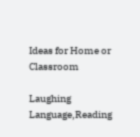Ideas for Home or Classroom

Laughing Language,Reading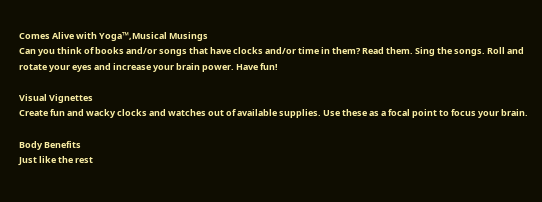Comes Alive with Yoga™,Musical Musings
Can you think of books and/or songs that have clocks and/or time in them? Read them. Sing the songs. Roll and rotate your eyes and increase your brain power. Have fun!

Visual Vignettes
Create fun and wacky clocks and watches out of available supplies. Use these as a focal point to focus your brain.

Body Benefits
Just like the rest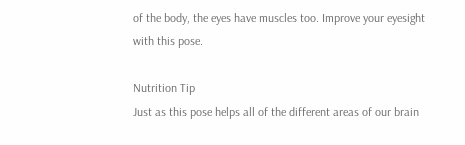of the body, the eyes have muscles too. Improve your eyesight with this pose.

Nutrition Tip
Just as this pose helps all of the different areas of our brain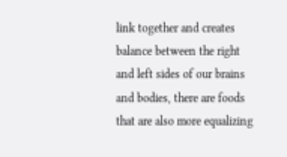link together and creates balance between the right and left sides of our brains and bodies, there are foods that are also more equalizing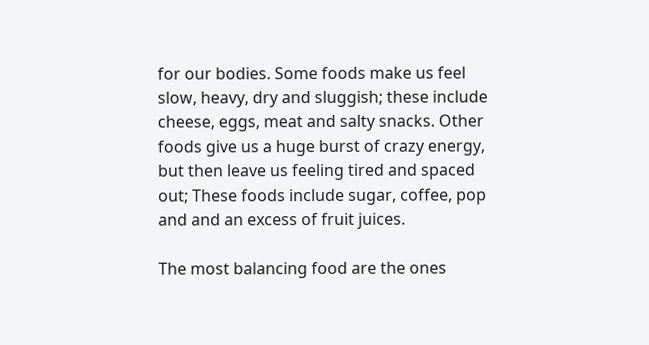for our bodies. Some foods make us feel slow, heavy, dry and sluggish; these include cheese, eggs, meat and salty snacks. Other foods give us a huge burst of crazy energy, but then leave us feeling tired and spaced out; These foods include sugar, coffee, pop and and an excess of fruit juices.

The most balancing food are the ones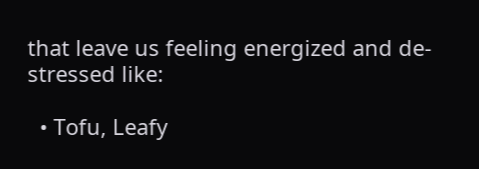that leave us feeling energized and de-stressed like:

  • Tofu, Leafy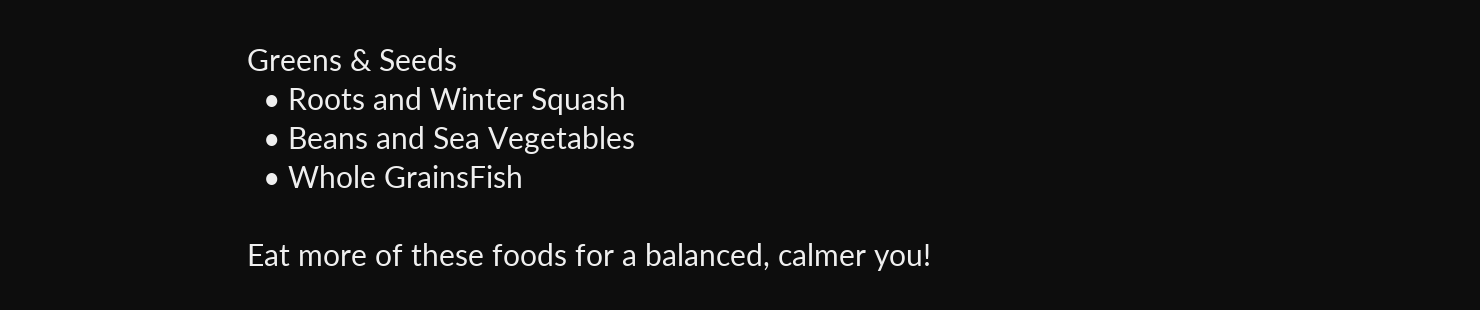Greens & Seeds
  • Roots and Winter Squash
  • Beans and Sea Vegetables
  • Whole GrainsFish

Eat more of these foods for a balanced, calmer you!